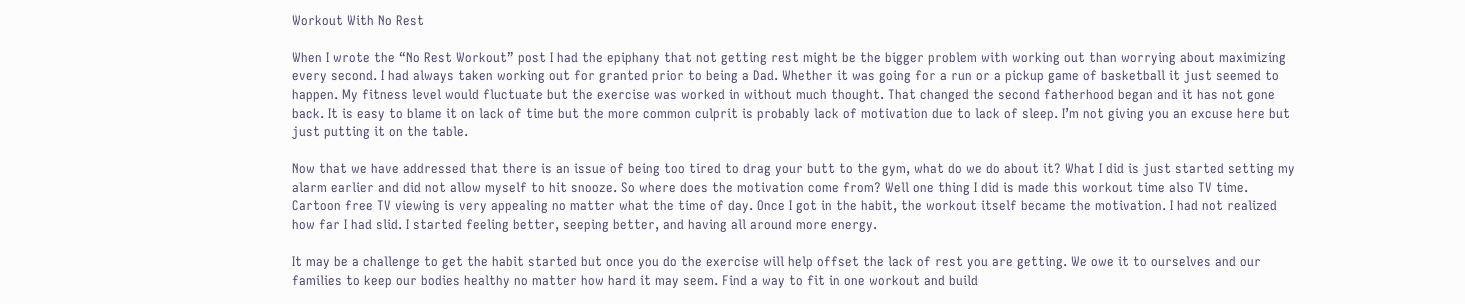Workout With No Rest

When I wrote the “No Rest Workout” post I had the epiphany that not getting rest might be the bigger problem with working out than worrying about maximizing every second. I had always taken working out for granted prior to being a Dad. Whether it was going for a run or a pickup game of basketball it just seemed to happen. My fitness level would fluctuate but the exercise was worked in without much thought. That changed the second fatherhood began and it has not gone back. It is easy to blame it on lack of time but the more common culprit is probably lack of motivation due to lack of sleep. I’m not giving you an excuse here but just putting it on the table.

Now that we have addressed that there is an issue of being too tired to drag your butt to the gym, what do we do about it? What I did is just started setting my alarm earlier and did not allow myself to hit snooze. So where does the motivation come from? Well one thing I did is made this workout time also TV time.  Cartoon free TV viewing is very appealing no matter what the time of day. Once I got in the habit, the workout itself became the motivation. I had not realized how far I had slid. I started feeling better, seeping better, and having all around more energy.

It may be a challenge to get the habit started but once you do the exercise will help offset the lack of rest you are getting. We owe it to ourselves and our families to keep our bodies healthy no matter how hard it may seem. Find a way to fit in one workout and build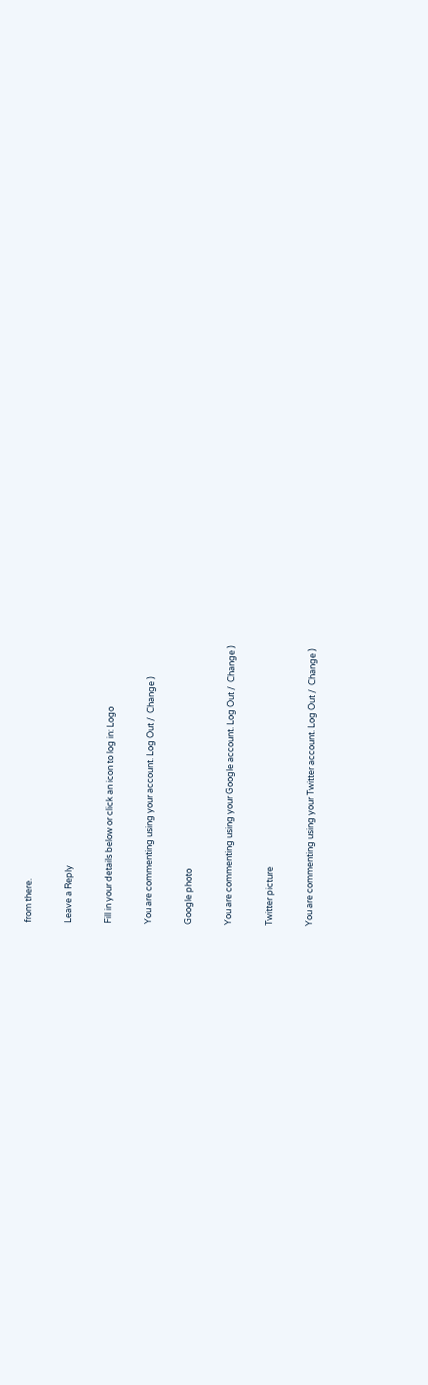from there.

Leave a Reply

Fill in your details below or click an icon to log in: Logo

You are commenting using your account. Log Out /  Change )

Google photo

You are commenting using your Google account. Log Out /  Change )

Twitter picture

You are commenting using your Twitter account. Log Out /  Change )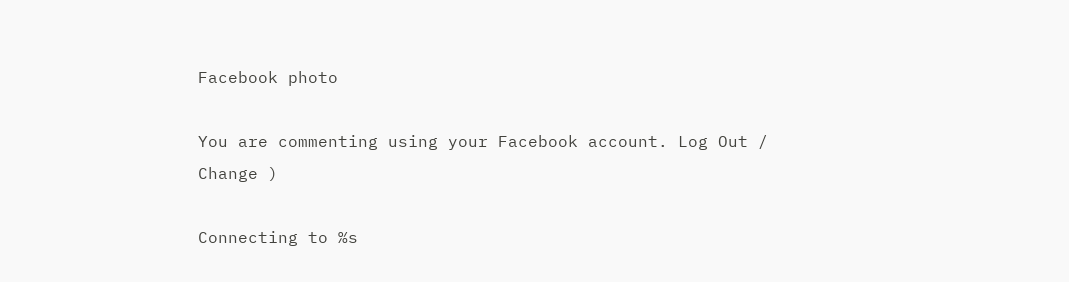Facebook photo

You are commenting using your Facebook account. Log Out /  Change )

Connecting to %s